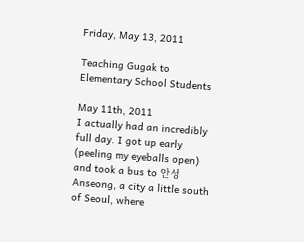Friday, May 13, 2011

Teaching Gugak to Elementary School Students

May 11th, 2011
I actually had an incredibly full day. I got up early (peeling my eyeballs open) and took a bus to 안성 Anseong, a city a little south of Seoul, where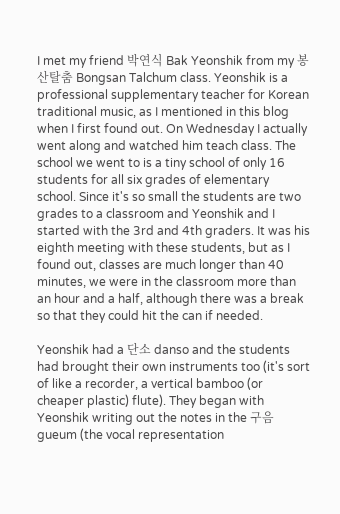I met my friend 박연식 Bak Yeonshik from my 봉산탈춤 Bongsan Talchum class. Yeonshik is a professional supplementary teacher for Korean traditional music, as I mentioned in this blog when I first found out. On Wednesday I actually went along and watched him teach class. The school we went to is a tiny school of only 16 students for all six grades of elementary school. Since it's so small the students are two grades to a classroom and Yeonshik and I started with the 3rd and 4th graders. It was his eighth meeting with these students, but as I found out, classes are much longer than 40 minutes, we were in the classroom more than an hour and a half, although there was a break so that they could hit the can if needed.

Yeonshik had a 단소 danso and the students had brought their own instruments too (it's sort of like a recorder, a vertical bamboo (or cheaper plastic) flute). They began with Yeonshik writing out the notes in the 구음 gueum (the vocal representation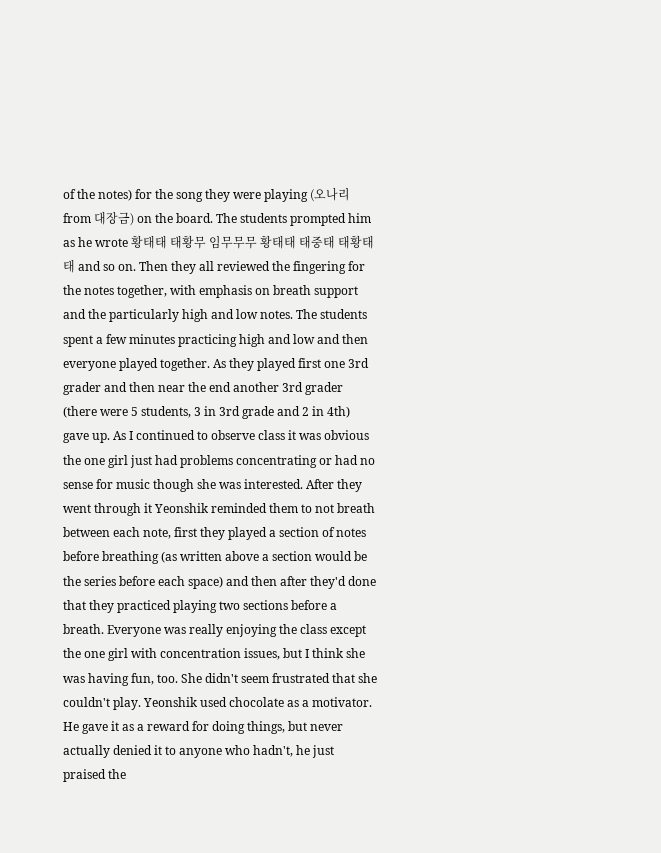of the notes) for the song they were playing (오나리 from 대장금) on the board. The students prompted him as he wrote 황태태 태황무 임무무무 황태태 태중태 태황태태 and so on. Then they all reviewed the fingering for the notes together, with emphasis on breath support and the particularly high and low notes. The students spent a few minutes practicing high and low and then everyone played together. As they played first one 3rd grader and then near the end another 3rd grader (there were 5 students, 3 in 3rd grade and 2 in 4th) gave up. As I continued to observe class it was obvious the one girl just had problems concentrating or had no sense for music though she was interested. After they went through it Yeonshik reminded them to not breath between each note, first they played a section of notes before breathing (as written above a section would be the series before each space) and then after they'd done that they practiced playing two sections before a breath. Everyone was really enjoying the class except the one girl with concentration issues, but I think she was having fun, too. She didn't seem frustrated that she couldn't play. Yeonshik used chocolate as a motivator. He gave it as a reward for doing things, but never actually denied it to anyone who hadn't, he just praised the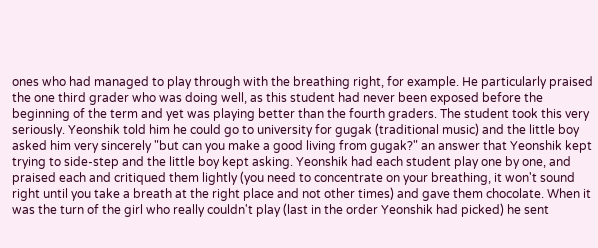ones who had managed to play through with the breathing right, for example. He particularly praised the one third grader who was doing well, as this student had never been exposed before the beginning of the term and yet was playing better than the fourth graders. The student took this very seriously. Yeonshik told him he could go to university for gugak (traditional music) and the little boy asked him very sincerely "but can you make a good living from gugak?" an answer that Yeonshik kept trying to side-step and the little boy kept asking. Yeonshik had each student play one by one, and praised each and critiqued them lightly (you need to concentrate on your breathing, it won't sound right until you take a breath at the right place and not other times) and gave them chocolate. When it was the turn of the girl who really couldn't play (last in the order Yeonshik had picked) he sent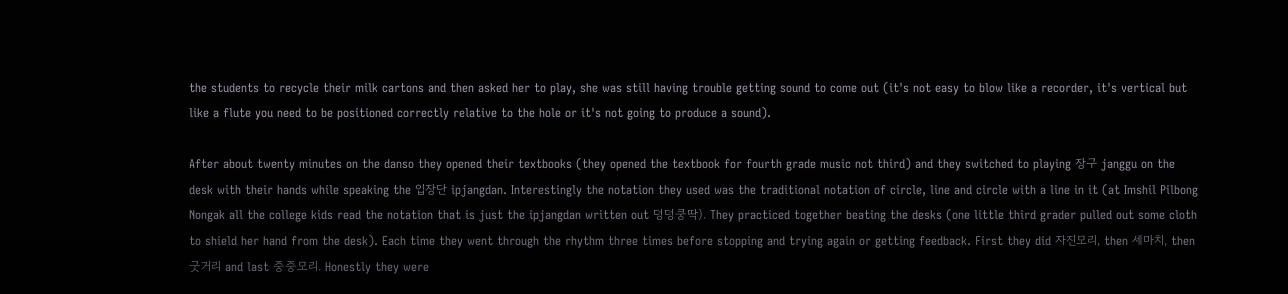the students to recycle their milk cartons and then asked her to play, she was still having trouble getting sound to come out (it's not easy to blow like a recorder, it's vertical but like a flute you need to be positioned correctly relative to the hole or it's not going to produce a sound).

After about twenty minutes on the danso they opened their textbooks (they opened the textbook for fourth grade music not third) and they switched to playing 장구 janggu on the desk with their hands while speaking the 입장단 ipjangdan. Interestingly the notation they used was the traditional notation of circle, line and circle with a line in it (at Imshil Pilbong Nongak all the college kids read the notation that is just the ipjangdan written out 덩덩쿵딱). They practiced together beating the desks (one little third grader pulled out some cloth to shield her hand from the desk). Each time they went through the rhythm three times before stopping and trying again or getting feedback. First they did 자진모리, then 세마치, then 굿거리 and last 중중모리. Honestly they were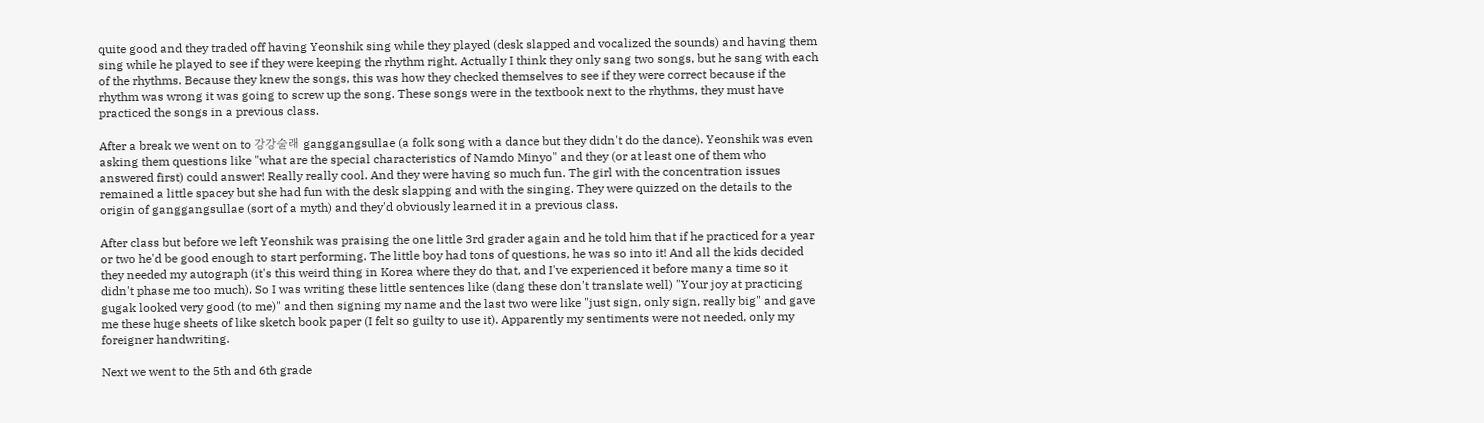quite good and they traded off having Yeonshik sing while they played (desk slapped and vocalized the sounds) and having them sing while he played to see if they were keeping the rhythm right. Actually I think they only sang two songs, but he sang with each of the rhythms. Because they knew the songs, this was how they checked themselves to see if they were correct because if the rhythm was wrong it was going to screw up the song. These songs were in the textbook next to the rhythms, they must have practiced the songs in a previous class.

After a break we went on to 강강술래 ganggangsullae (a folk song with a dance but they didn't do the dance). Yeonshik was even asking them questions like "what are the special characteristics of Namdo Minyo" and they (or at least one of them who answered first) could answer! Really really cool. And they were having so much fun. The girl with the concentration issues remained a little spacey but she had fun with the desk slapping and with the singing. They were quizzed on the details to the origin of ganggangsullae (sort of a myth) and they'd obviously learned it in a previous class.

After class but before we left Yeonshik was praising the one little 3rd grader again and he told him that if he practiced for a year or two he'd be good enough to start performing. The little boy had tons of questions, he was so into it! And all the kids decided they needed my autograph (it's this weird thing in Korea where they do that, and I've experienced it before many a time so it didn't phase me too much). So I was writing these little sentences like (dang these don't translate well) "Your joy at practicing gugak looked very good (to me)" and then signing my name and the last two were like "just sign, only sign, really big" and gave me these huge sheets of like sketch book paper (I felt so guilty to use it). Apparently my sentiments were not needed, only my foreigner handwriting.

Next we went to the 5th and 6th grade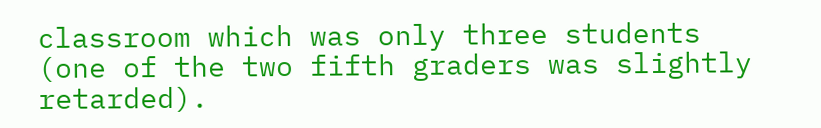classroom which was only three students (one of the two fifth graders was slightly retarded).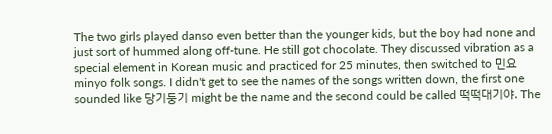The two girls played danso even better than the younger kids, but the boy had none and just sort of hummed along off-tune. He still got chocolate. They discussed vibration as a special element in Korean music and practiced for 25 minutes, then switched to 민요 minyo folk songs. I didn't get to see the names of the songs written down, the first one sounded like 당기둥기 might be the name and the second could be called 떡떡대기야. The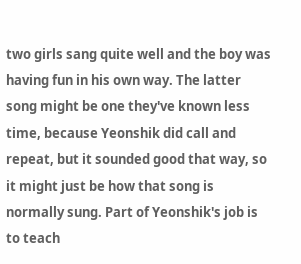two girls sang quite well and the boy was having fun in his own way. The latter song might be one they've known less time, because Yeonshik did call and repeat, but it sounded good that way, so it might just be how that song is normally sung. Part of Yeonshik's job is to teach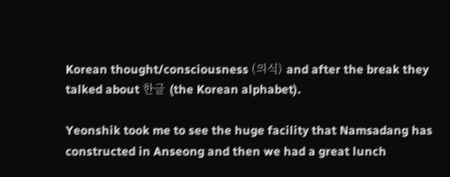Korean thought/consciousness (의식) and after the break they talked about 한글 (the Korean alphabet).

Yeonshik took me to see the huge facility that Namsadang has constructed in Anseong and then we had a great lunch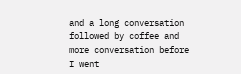and a long conversation followed by coffee and more conversation before I went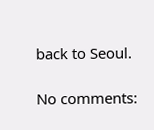back to Seoul.

No comments: